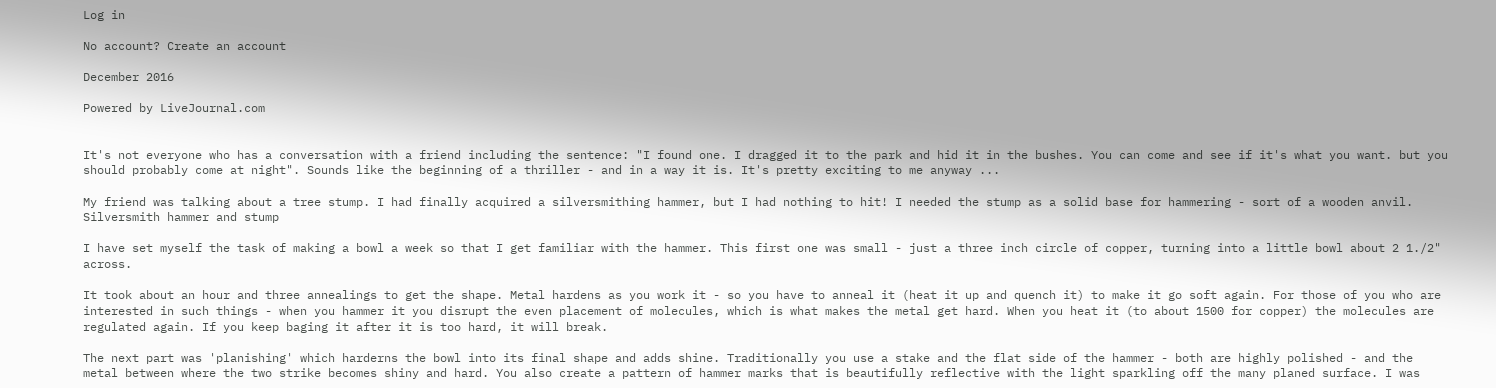Log in

No account? Create an account

December 2016

Powered by LiveJournal.com


It's not everyone who has a conversation with a friend including the sentence: "I found one. I dragged it to the park and hid it in the bushes. You can come and see if it's what you want. but you should probably come at night". Sounds like the beginning of a thriller - and in a way it is. It's pretty exciting to me anyway ...

My friend was talking about a tree stump. I had finally acquired a silversmithing hammer, but I had nothing to hit! I needed the stump as a solid base for hammering - sort of a wooden anvil.
Silversmith hammer and stump

I have set myself the task of making a bowl a week so that I get familiar with the hammer. This first one was small - just a three inch circle of copper, turning into a little bowl about 2 1./2" across.

It took about an hour and three annealings to get the shape. Metal hardens as you work it - so you have to anneal it (heat it up and quench it) to make it go soft again. For those of you who are interested in such things - when you hammer it you disrupt the even placement of molecules, which is what makes the metal get hard. When you heat it (to about 1500 for copper) the molecules are regulated again. If you keep baging it after it is too hard, it will break.

The next part was 'planishing' which harderns the bowl into its final shape and adds shine. Traditionally you use a stake and the flat side of the hammer - both are highly polished - and the metal between where the two strike becomes shiny and hard. You also create a pattern of hammer marks that is beautifully reflective with the light sparkling off the many planed surface. I was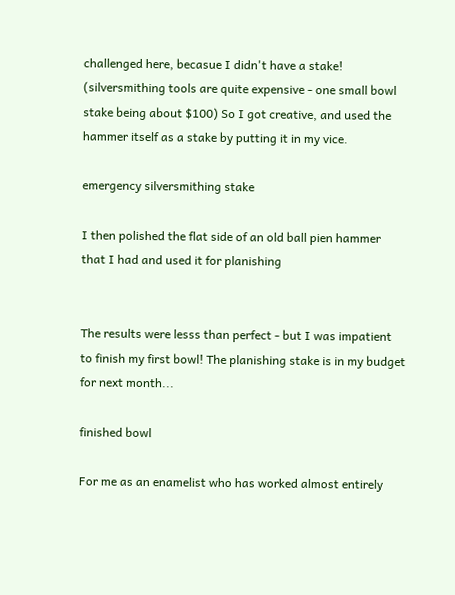challenged here, becasue I didn't have a stake! (silversmithing tools are quite expensive - one small bowl stake being about $100) So I got creative, and used the hammer itself as a stake by putting it in my vice.

emergency silversmithing stake

I then polished the flat side of an old ball pien hammer that I had and used it for planishing


The results were lesss than perfect - but I was impatient to finish my first bowl! The planishing stake is in my budget for next month...

finished bowl

For me as an enamelist who has worked almost entirely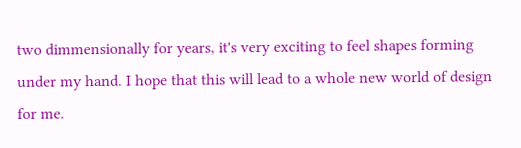two dimmensionally for years, it's very exciting to feel shapes forming under my hand. I hope that this will lead to a whole new world of design for me.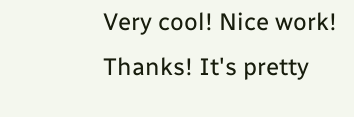Very cool! Nice work!
Thanks! It's pretty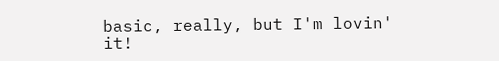basic, really, but I'm lovin' it!